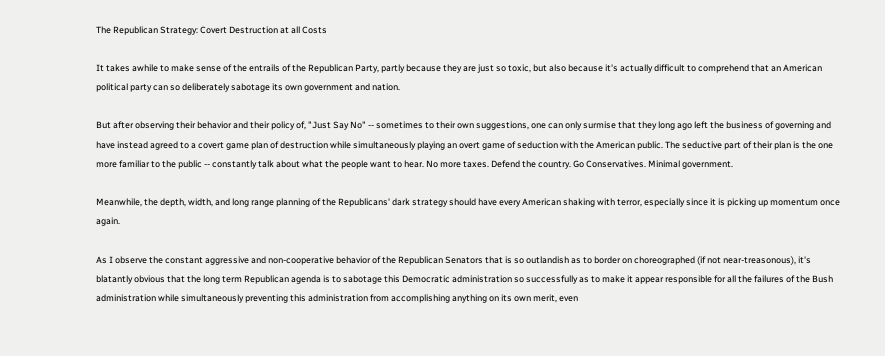The Republican Strategy: Covert Destruction at all Costs

It takes awhile to make sense of the entrails of the Republican Party, partly because they are just so toxic, but also because it's actually difficult to comprehend that an American political party can so deliberately sabotage its own government and nation.

But after observing their behavior and their policy of, "Just Say No" -- sometimes to their own suggestions, one can only surmise that they long ago left the business of governing and have instead agreed to a covert game plan of destruction while simultaneously playing an overt game of seduction with the American public. The seductive part of their plan is the one more familiar to the public -- constantly talk about what the people want to hear. No more taxes. Defend the country. Go Conservatives. Minimal government.

Meanwhile, the depth, width, and long range planning of the Republicans' dark strategy should have every American shaking with terror, especially since it is picking up momentum once again.

As I observe the constant aggressive and non-cooperative behavior of the Republican Senators that is so outlandish as to border on choreographed (if not near-treasonous), it's blatantly obvious that the long term Republican agenda is to sabotage this Democratic administration so successfully as to make it appear responsible for all the failures of the Bush administration while simultaneously preventing this administration from accomplishing anything on its own merit, even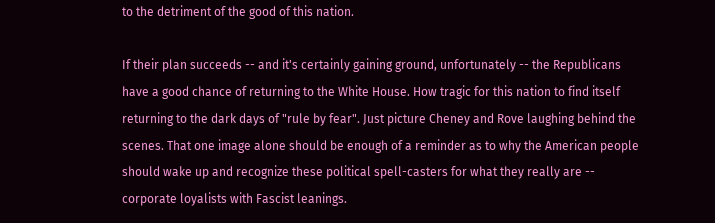to the detriment of the good of this nation.

If their plan succeeds -- and it's certainly gaining ground, unfortunately -- the Republicans have a good chance of returning to the White House. How tragic for this nation to find itself returning to the dark days of "rule by fear". Just picture Cheney and Rove laughing behind the scenes. That one image alone should be enough of a reminder as to why the American people should wake up and recognize these political spell-casters for what they really are -- corporate loyalists with Fascist leanings.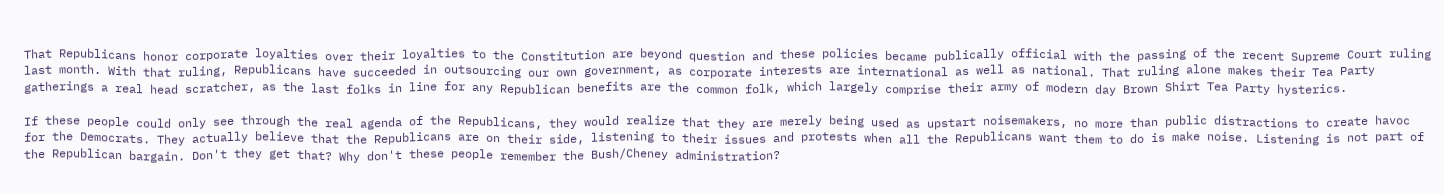That Republicans honor corporate loyalties over their loyalties to the Constitution are beyond question and these policies became publically official with the passing of the recent Supreme Court ruling last month. With that ruling, Republicans have succeeded in outsourcing our own government, as corporate interests are international as well as national. That ruling alone makes their Tea Party gatherings a real head scratcher, as the last folks in line for any Republican benefits are the common folk, which largely comprise their army of modern day Brown Shirt Tea Party hysterics.

If these people could only see through the real agenda of the Republicans, they would realize that they are merely being used as upstart noisemakers, no more than public distractions to create havoc for the Democrats. They actually believe that the Republicans are on their side, listening to their issues and protests when all the Republicans want them to do is make noise. Listening is not part of the Republican bargain. Don't they get that? Why don't these people remember the Bush/Cheney administration?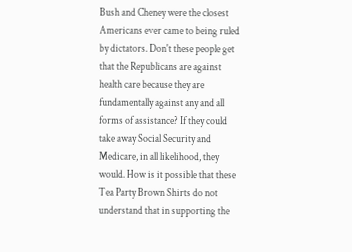Bush and Cheney were the closest Americans ever came to being ruled by dictators. Don't these people get that the Republicans are against health care because they are fundamentally against any and all forms of assistance? If they could take away Social Security and Medicare, in all likelihood, they would. How is it possible that these Tea Party Brown Shirts do not understand that in supporting the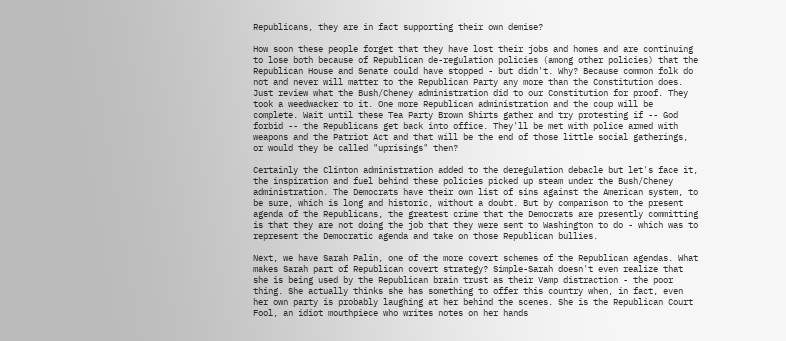Republicans, they are in fact supporting their own demise?

How soon these people forget that they have lost their jobs and homes and are continuing to lose both because of Republican de-regulation policies (among other policies) that the Republican House and Senate could have stopped - but didn't. Why? Because common folk do not and never will matter to the Republican Party any more than the Constitution does. Just review what the Bush/Cheney administration did to our Constitution for proof. They took a weedwacker to it. One more Republican administration and the coup will be complete. Wait until these Tea Party Brown Shirts gather and try protesting if -- God forbid -- the Republicans get back into office. They'll be met with police armed with weapons and the Patriot Act and that will be the end of those little social gatherings, or would they be called "uprisings" then?

Certainly the Clinton administration added to the deregulation debacle but let's face it, the inspiration and fuel behind these policies picked up steam under the Bush/Cheney administration. The Democrats have their own list of sins against the American system, to be sure, which is long and historic, without a doubt. But by comparison to the present agenda of the Republicans, the greatest crime that the Democrats are presently committing is that they are not doing the job that they were sent to Washington to do - which was to represent the Democratic agenda and take on those Republican bullies.

Next, we have Sarah Palin, one of the more covert schemes of the Republican agendas. What makes Sarah part of Republican covert strategy? Simple-Sarah doesn't even realize that she is being used by the Republican brain trust as their Vamp distraction - the poor thing. She actually thinks she has something to offer this country when, in fact, even her own party is probably laughing at her behind the scenes. She is the Republican Court Fool, an idiot mouthpiece who writes notes on her hands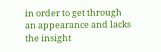in order to get through an appearance and lacks the insight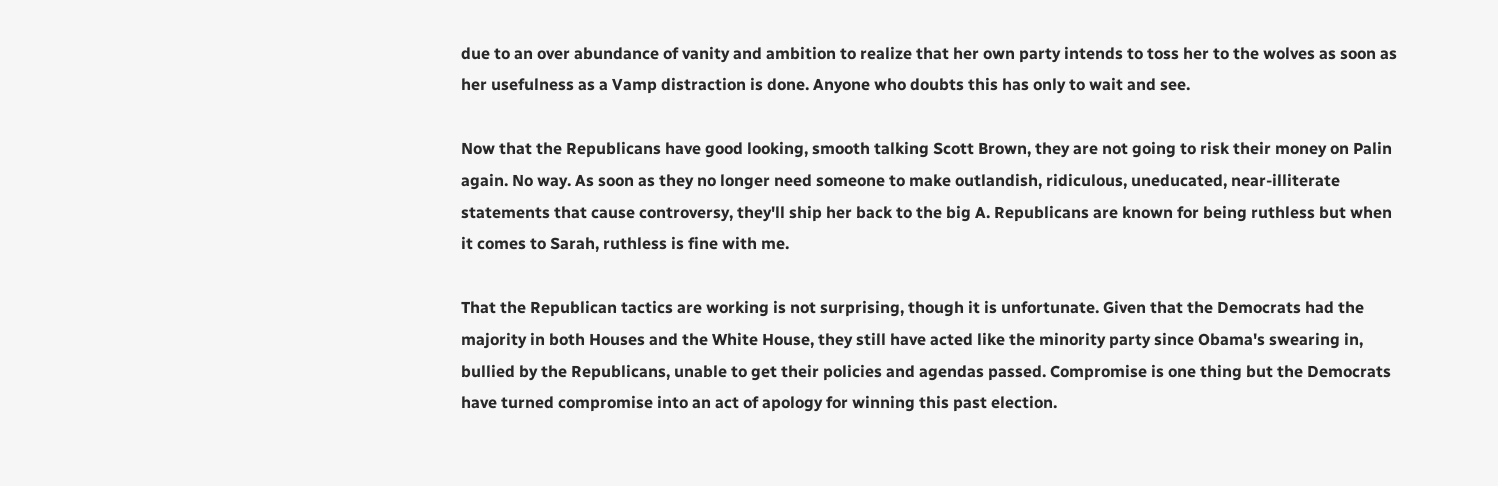due to an over abundance of vanity and ambition to realize that her own party intends to toss her to the wolves as soon as her usefulness as a Vamp distraction is done. Anyone who doubts this has only to wait and see.

Now that the Republicans have good looking, smooth talking Scott Brown, they are not going to risk their money on Palin again. No way. As soon as they no longer need someone to make outlandish, ridiculous, uneducated, near-illiterate statements that cause controversy, they'll ship her back to the big A. Republicans are known for being ruthless but when it comes to Sarah, ruthless is fine with me.

That the Republican tactics are working is not surprising, though it is unfortunate. Given that the Democrats had the majority in both Houses and the White House, they still have acted like the minority party since Obama's swearing in, bullied by the Republicans, unable to get their policies and agendas passed. Compromise is one thing but the Democrats have turned compromise into an act of apology for winning this past election.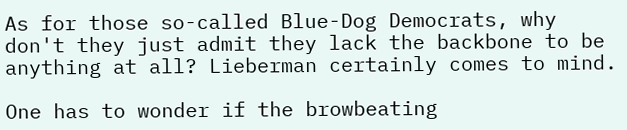As for those so-called Blue-Dog Democrats, why don't they just admit they lack the backbone to be anything at all? Lieberman certainly comes to mind.

One has to wonder if the browbeating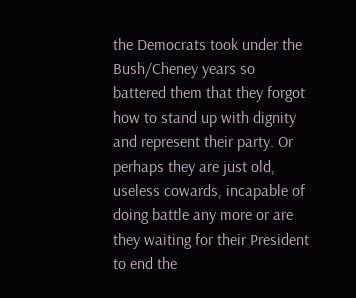the Democrats took under the Bush/Cheney years so battered them that they forgot how to stand up with dignity and represent their party. Or perhaps they are just old, useless cowards, incapable of doing battle any more or are they waiting for their President to end the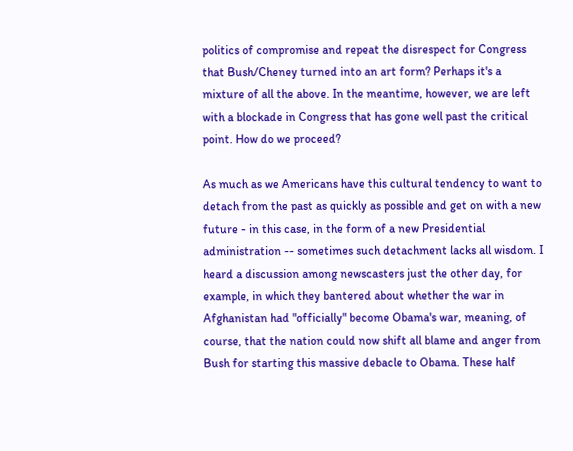politics of compromise and repeat the disrespect for Congress that Bush/Cheney turned into an art form? Perhaps it's a mixture of all the above. In the meantime, however, we are left with a blockade in Congress that has gone well past the critical point. How do we proceed?

As much as we Americans have this cultural tendency to want to detach from the past as quickly as possible and get on with a new future - in this case, in the form of a new Presidential administration -- sometimes such detachment lacks all wisdom. I heard a discussion among newscasters just the other day, for example, in which they bantered about whether the war in Afghanistan had "officially" become Obama's war, meaning, of course, that the nation could now shift all blame and anger from Bush for starting this massive debacle to Obama. These half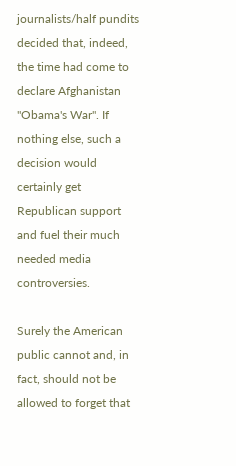journalists/half pundits decided that, indeed, the time had come to declare Afghanistan "Obama's War". If nothing else, such a decision would certainly get Republican support and fuel their much needed media controversies.

Surely the American public cannot and, in fact, should not be allowed to forget that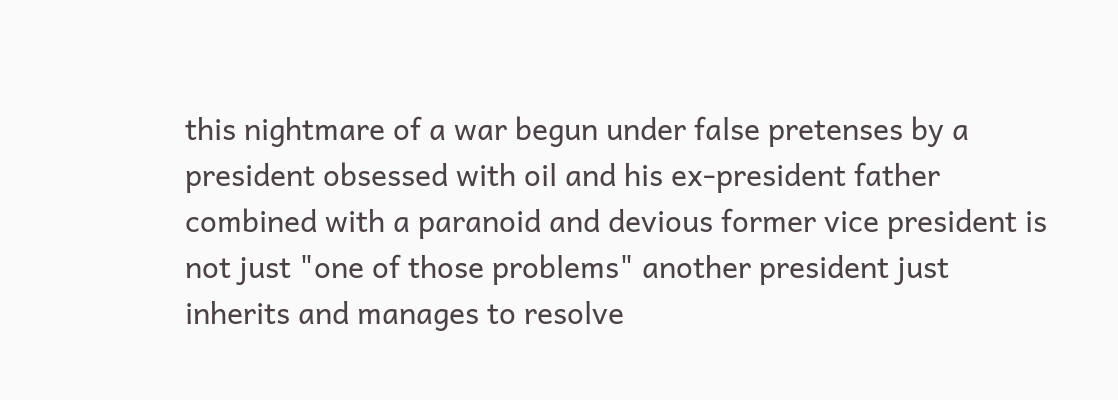this nightmare of a war begun under false pretenses by a president obsessed with oil and his ex-president father combined with a paranoid and devious former vice president is not just "one of those problems" another president just inherits and manages to resolve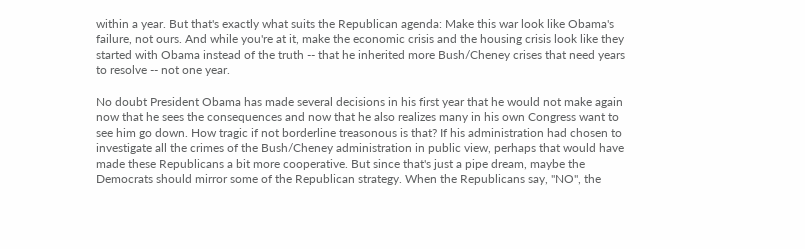within a year. But that's exactly what suits the Republican agenda: Make this war look like Obama's failure, not ours. And while you're at it, make the economic crisis and the housing crisis look like they started with Obama instead of the truth -- that he inherited more Bush/Cheney crises that need years to resolve -- not one year.

No doubt President Obama has made several decisions in his first year that he would not make again now that he sees the consequences and now that he also realizes many in his own Congress want to see him go down. How tragic if not borderline treasonous is that? If his administration had chosen to investigate all the crimes of the Bush/Cheney administration in public view, perhaps that would have made these Republicans a bit more cooperative. But since that's just a pipe dream, maybe the Democrats should mirror some of the Republican strategy. When the Republicans say, "NO", the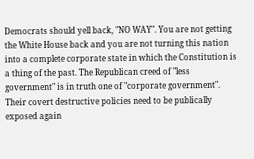Democrats should yell back, "NO WAY". You are not getting the White House back and you are not turning this nation into a complete corporate state in which the Constitution is a thing of the past. The Republican creed of "less government" is in truth one of "corporate government". Their covert destructive policies need to be publically exposed again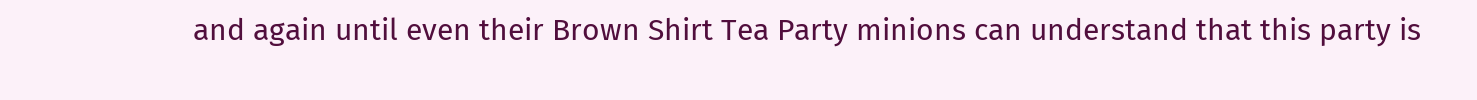and again until even their Brown Shirt Tea Party minions can understand that this party is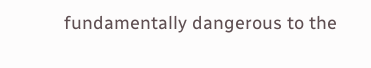fundamentally dangerous to the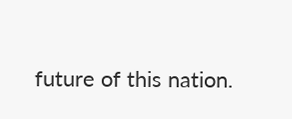future of this nation.